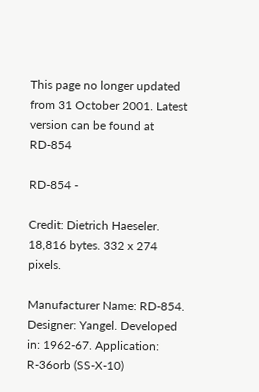This page no longer updated from 31 October 2001. Latest version can be found at RD-854

RD-854 -

Credit: Dietrich Haeseler. 18,816 bytes. 332 x 274 pixels.

Manufacturer Name: RD-854. Designer: Yangel. Developed in: 1962-67. Application: R-36orb (SS-X-10)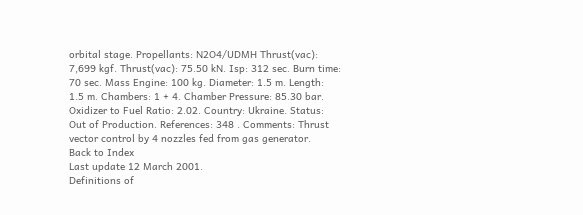orbital stage. Propellants: N2O4/UDMH Thrust(vac): 7,699 kgf. Thrust(vac): 75.50 kN. Isp: 312 sec. Burn time: 70 sec. Mass Engine: 100 kg. Diameter: 1.5 m. Length: 1.5 m. Chambers: 1 + 4. Chamber Pressure: 85.30 bar. Oxidizer to Fuel Ratio: 2.02. Country: Ukraine. Status: Out of Production. References: 348 . Comments: Thrust vector control by 4 nozzles fed from gas generator.
Back to Index
Last update 12 March 2001.
Definitions of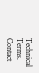Technical Terms.
Contact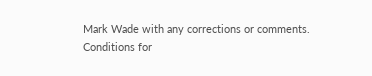Mark Wade with any corrections or comments.
Conditions for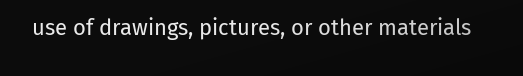use of drawings, pictures, or other materials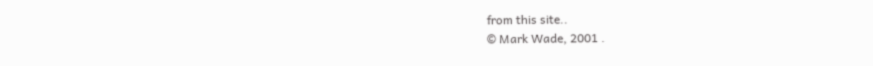from this site..
© Mark Wade, 2001 .